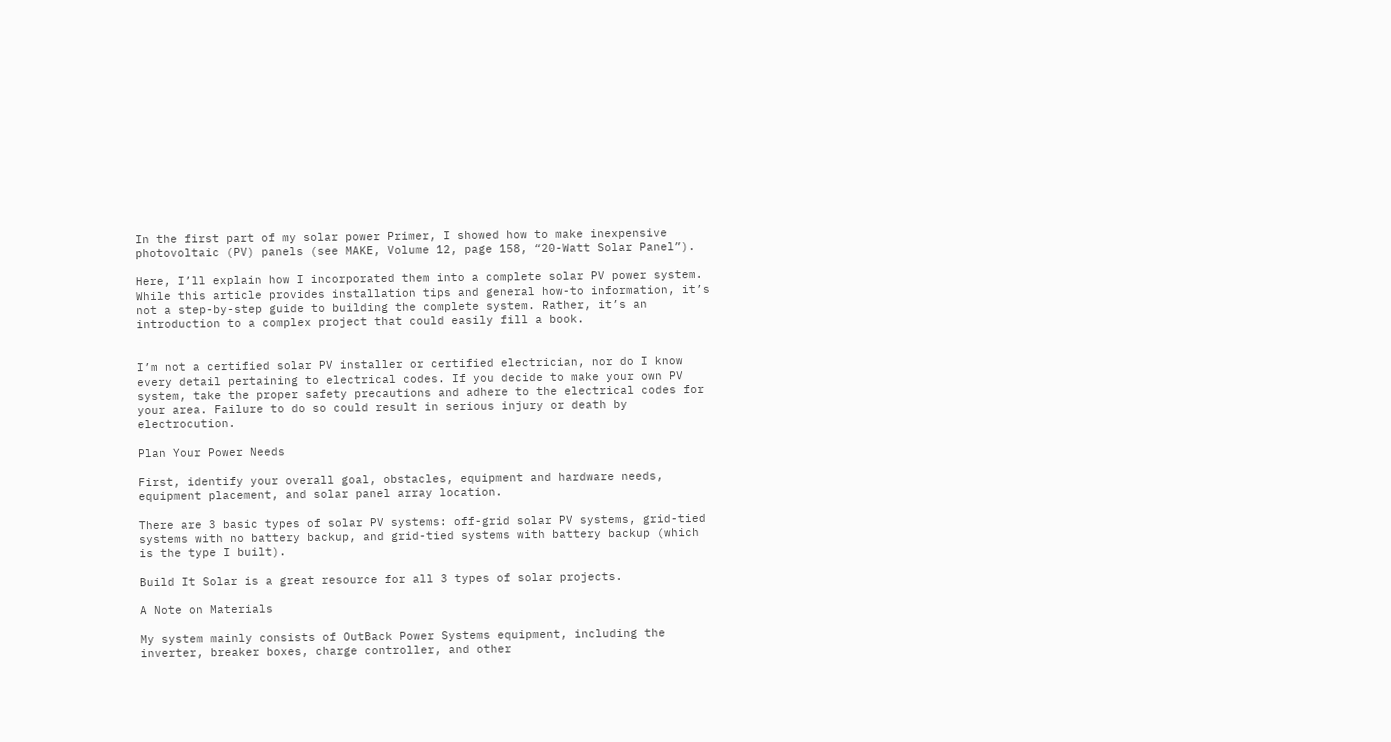In the first part of my solar power Primer, I showed how to make inexpensive photovoltaic (PV) panels (see MAKE, Volume 12, page 158, “20-Watt Solar Panel”).

Here, I’ll explain how I incorporated them into a complete solar PV power system. While this article provides installation tips and general how-to information, it’s not a step-by-step guide to building the complete system. Rather, it’s an introduction to a complex project that could easily fill a book.


I’m not a certified solar PV installer or certified electrician, nor do I know every detail pertaining to electrical codes. If you decide to make your own PV system, take the proper safety precautions and adhere to the electrical codes for your area. Failure to do so could result in serious injury or death by electrocution.

Plan Your Power Needs

First, identify your overall goal, obstacles, equipment and hardware needs, equipment placement, and solar panel array location.

There are 3 basic types of solar PV systems: off-grid solar PV systems, grid-tied systems with no battery backup, and grid-tied systems with battery backup (which is the type I built).

Build It Solar is a great resource for all 3 types of solar projects.

A Note on Materials

My system mainly consists of OutBack Power Systems equipment, including the inverter, breaker boxes, charge controller, and other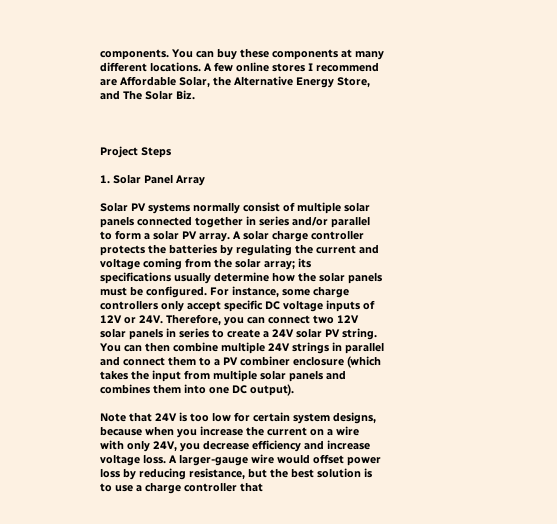components. You can buy these components at many different locations. A few online stores I recommend are Affordable Solar, the Alternative Energy Store, and The Solar Biz.



Project Steps

1. Solar Panel Array

Solar PV systems normally consist of multiple solar panels connected together in series and/or parallel to form a solar PV array. A solar charge controller protects the batteries by regulating the current and voltage coming from the solar array; its specifications usually determine how the solar panels must be configured. For instance, some charge controllers only accept specific DC voltage inputs of 12V or 24V. Therefore, you can connect two 12V solar panels in series to create a 24V solar PV string. You can then combine multiple 24V strings in parallel and connect them to a PV combiner enclosure (which takes the input from multiple solar panels and combines them into one DC output).

Note that 24V is too low for certain system designs, because when you increase the current on a wire with only 24V, you decrease efficiency and increase voltage loss. A larger-gauge wire would offset power loss by reducing resistance, but the best solution is to use a charge controller that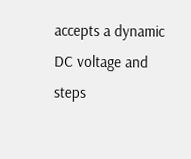accepts a dynamic DC voltage and steps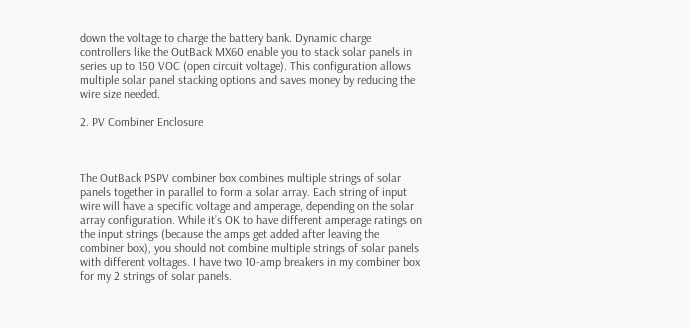down the voltage to charge the battery bank. Dynamic charge controllers like the OutBack MX60 enable you to stack solar panels in series up to 150 VOC (open circuit voltage). This configuration allows multiple solar panel stacking options and saves money by reducing the wire size needed.

2. PV Combiner Enclosure



The OutBack PSPV combiner box combines multiple strings of solar panels together in parallel to form a solar array. Each string of input wire will have a specific voltage and amperage, depending on the solar array configuration. While it’s OK to have different amperage ratings on the input strings (because the amps get added after leaving the combiner box), you should not combine multiple strings of solar panels with different voltages. I have two 10-amp breakers in my combiner box
for my 2 strings of solar panels.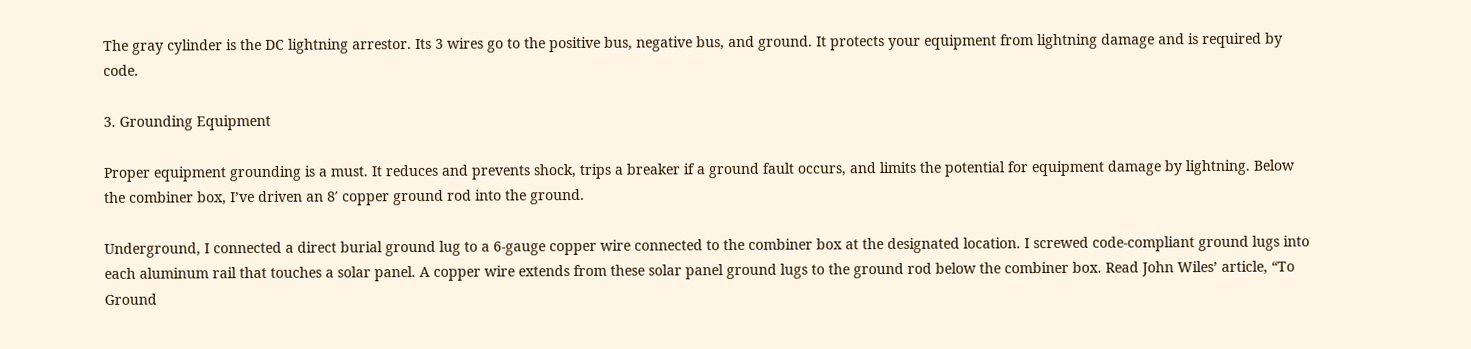The gray cylinder is the DC lightning arrestor. Its 3 wires go to the positive bus, negative bus, and ground. It protects your equipment from lightning damage and is required by code.

3. Grounding Equipment

Proper equipment grounding is a must. It reduces and prevents shock, trips a breaker if a ground fault occurs, and limits the potential for equipment damage by lightning. Below the combiner box, I’ve driven an 8′ copper ground rod into the ground.

Underground, I connected a direct burial ground lug to a 6-gauge copper wire connected to the combiner box at the designated location. I screwed code-compliant ground lugs into each aluminum rail that touches a solar panel. A copper wire extends from these solar panel ground lugs to the ground rod below the combiner box. Read John Wiles’ article, “To Ground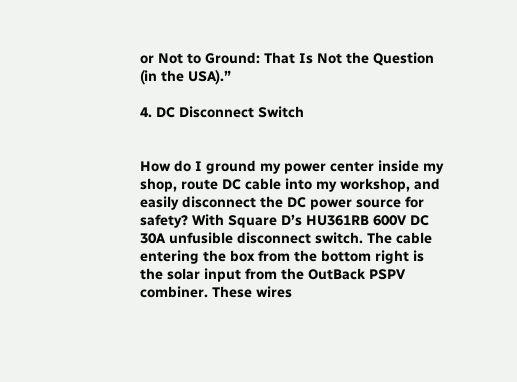or Not to Ground: That Is Not the Question (in the USA).”

4. DC Disconnect Switch


How do I ground my power center inside my shop, route DC cable into my workshop, and easily disconnect the DC power source for safety? With Square D’s HU361RB 600V DC 30A unfusible disconnect switch. The cable entering the box from the bottom right is the solar input from the OutBack PSPV combiner. These wires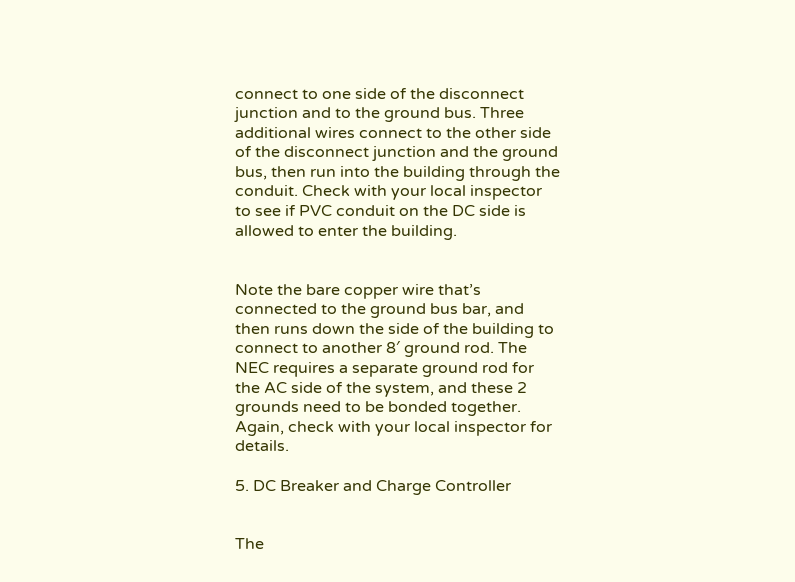connect to one side of the disconnect junction and to the ground bus. Three additional wires connect to the other side of the disconnect junction and the ground bus, then run into the building through the conduit. Check with your local inspector to see if PVC conduit on the DC side is allowed to enter the building.


Note the bare copper wire that’s connected to the ground bus bar, and then runs down the side of the building to connect to another 8′ ground rod. The NEC requires a separate ground rod for the AC side of the system, and these 2 grounds need to be bonded together. Again, check with your local inspector for details.

5. DC Breaker and Charge Controller


The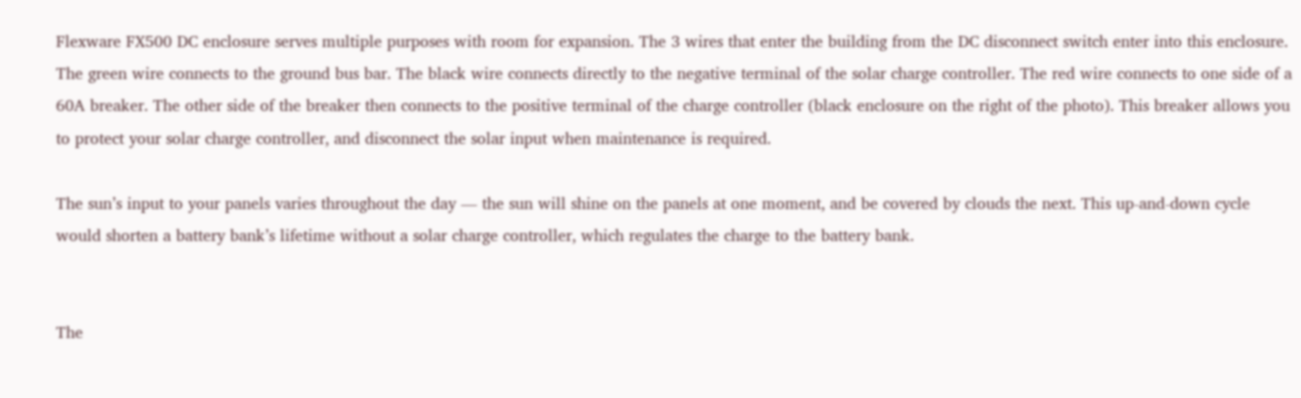Flexware FX500 DC enclosure serves multiple purposes with room for expansion. The 3 wires that enter the building from the DC disconnect switch enter into this enclosure. The green wire connects to the ground bus bar. The black wire connects directly to the negative terminal of the solar charge controller. The red wire connects to one side of a 60A breaker. The other side of the breaker then connects to the positive terminal of the charge controller (black enclosure on the right of the photo). This breaker allows you to protect your solar charge controller, and disconnect the solar input when maintenance is required.

The sun’s input to your panels varies throughout the day — the sun will shine on the panels at one moment, and be covered by clouds the next. This up-and-down cycle would shorten a battery bank’s lifetime without a solar charge controller, which regulates the charge to the battery bank.


The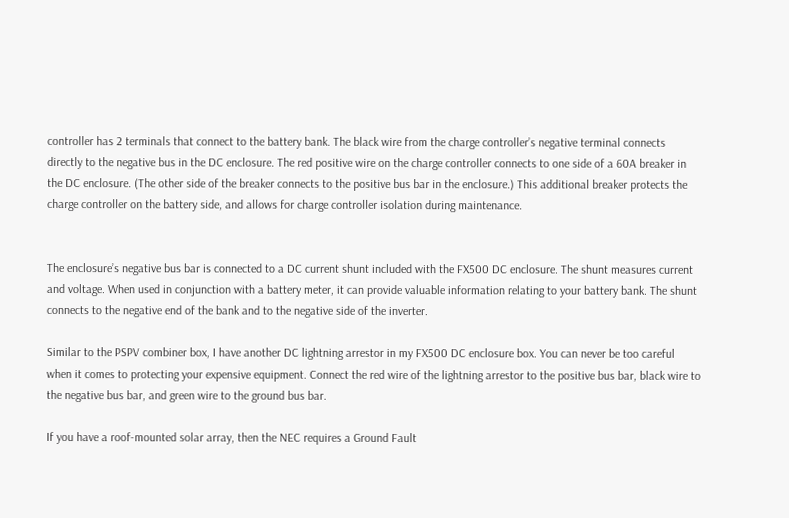controller has 2 terminals that connect to the battery bank. The black wire from the charge controller’s negative terminal connects directly to the negative bus in the DC enclosure. The red positive wire on the charge controller connects to one side of a 60A breaker in the DC enclosure. (The other side of the breaker connects to the positive bus bar in the enclosure.) This additional breaker protects the charge controller on the battery side, and allows for charge controller isolation during maintenance.


The enclosure’s negative bus bar is connected to a DC current shunt included with the FX500 DC enclosure. The shunt measures current and voltage. When used in conjunction with a battery meter, it can provide valuable information relating to your battery bank. The shunt connects to the negative end of the bank and to the negative side of the inverter.

Similar to the PSPV combiner box, I have another DC lightning arrestor in my FX500 DC enclosure box. You can never be too careful when it comes to protecting your expensive equipment. Connect the red wire of the lightning arrestor to the positive bus bar, black wire to the negative bus bar, and green wire to the ground bus bar.

If you have a roof-mounted solar array, then the NEC requires a Ground Fault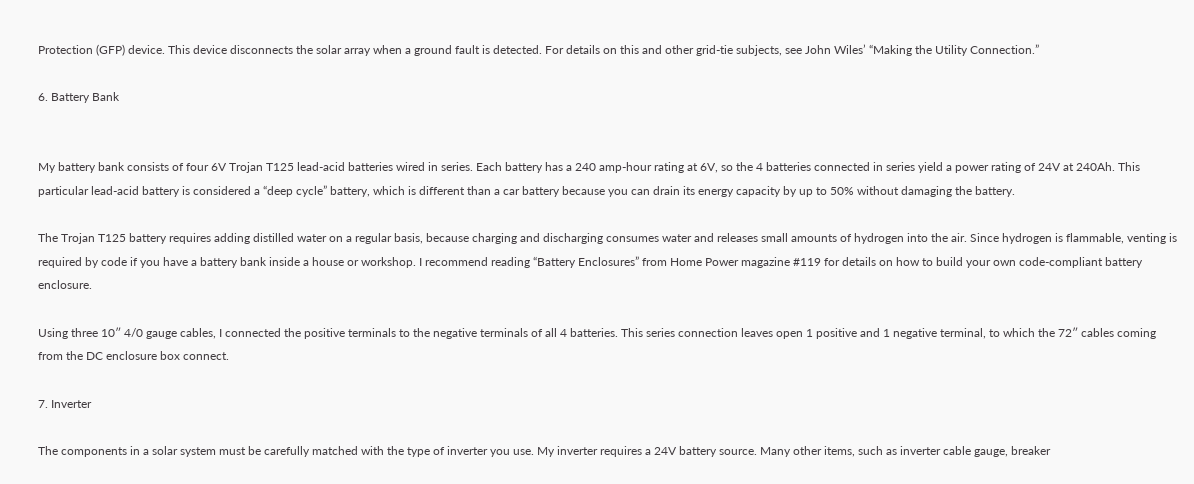Protection (GFP) device. This device disconnects the solar array when a ground fault is detected. For details on this and other grid-tie subjects, see John Wiles’ “Making the Utility Connection.”

6. Battery Bank


My battery bank consists of four 6V Trojan T125 lead-acid batteries wired in series. Each battery has a 240 amp-hour rating at 6V, so the 4 batteries connected in series yield a power rating of 24V at 240Ah. This particular lead-acid battery is considered a “deep cycle” battery, which is different than a car battery because you can drain its energy capacity by up to 50% without damaging the battery.

The Trojan T125 battery requires adding distilled water on a regular basis, because charging and discharging consumes water and releases small amounts of hydrogen into the air. Since hydrogen is flammable, venting is required by code if you have a battery bank inside a house or workshop. I recommend reading “Battery Enclosures” from Home Power magazine #119 for details on how to build your own code-compliant battery enclosure.

Using three 10″ 4/0 gauge cables, I connected the positive terminals to the negative terminals of all 4 batteries. This series connection leaves open 1 positive and 1 negative terminal, to which the 72″ cables coming from the DC enclosure box connect.

7. Inverter

The components in a solar system must be carefully matched with the type of inverter you use. My inverter requires a 24V battery source. Many other items, such as inverter cable gauge, breaker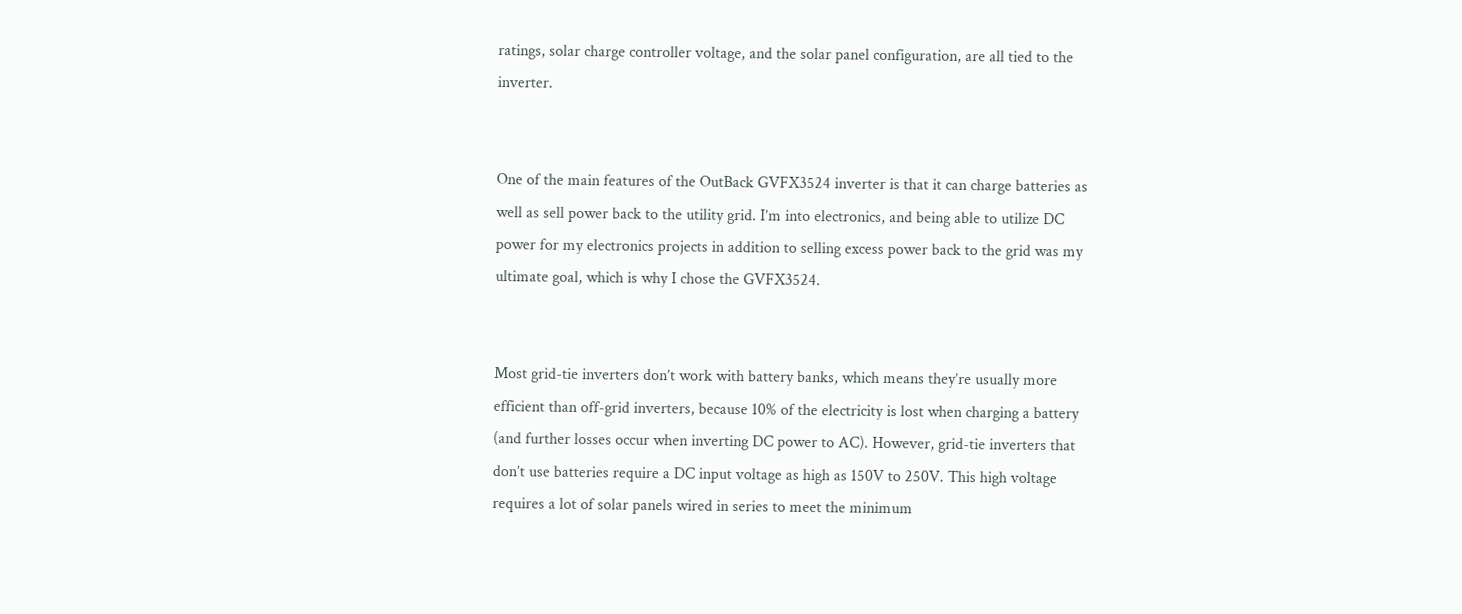ratings, solar charge controller voltage, and the solar panel configuration, are all tied to the inverter.


One of the main features of the OutBack GVFX3524 inverter is that it can charge batteries as well as sell power back to the utility grid. I’m into electronics, and being able to utilize DC power for my electronics projects in addition to selling excess power back to the grid was my ultimate goal, which is why I chose the GVFX3524.


Most grid-tie inverters don’t work with battery banks, which means they’re usually more efficient than off-grid inverters, because 10% of the electricity is lost when charging a battery (and further losses occur when inverting DC power to AC). However, grid-tie inverters that don’t use batteries require a DC input voltage as high as 150V to 250V. This high voltage requires a lot of solar panels wired in series to meet the minimum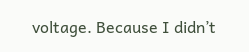voltage. Because I didn’t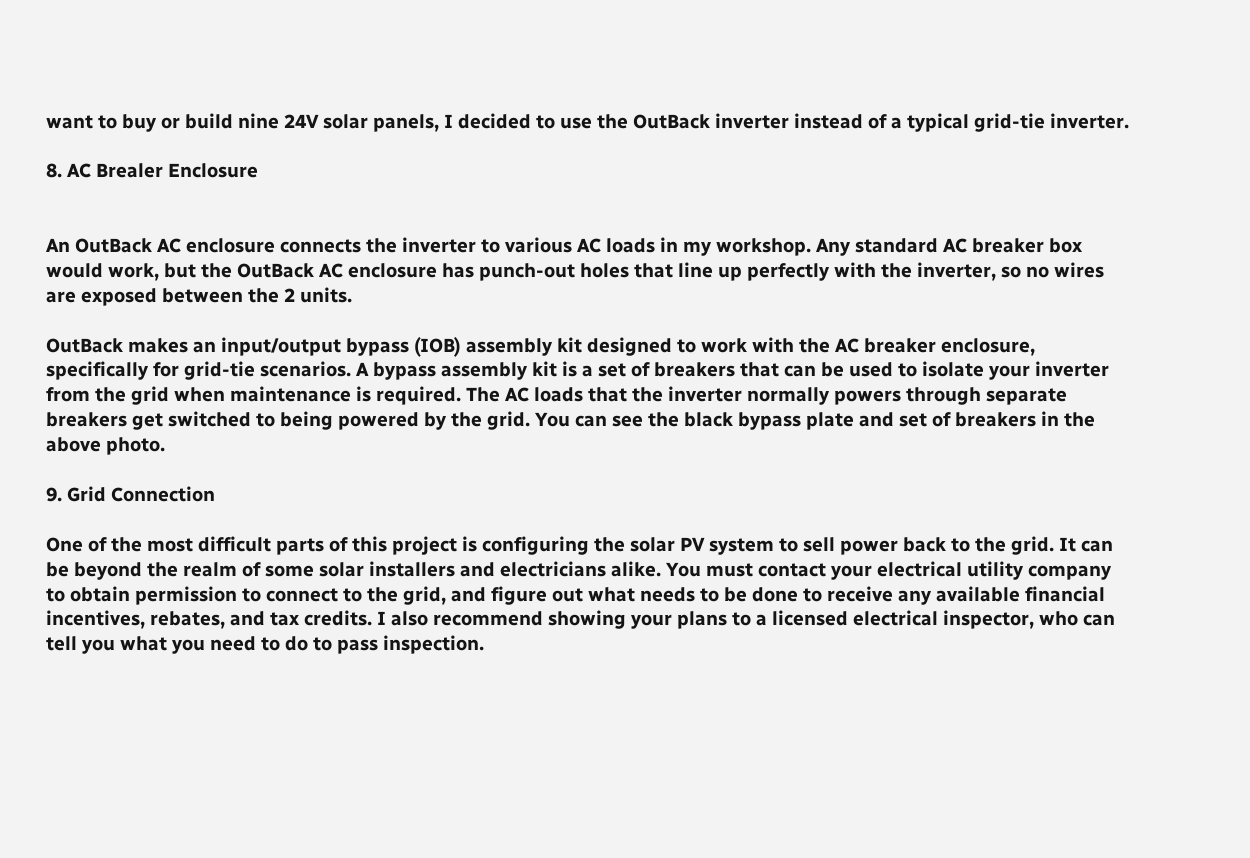want to buy or build nine 24V solar panels, I decided to use the OutBack inverter instead of a typical grid-tie inverter.

8. AC Brealer Enclosure


An OutBack AC enclosure connects the inverter to various AC loads in my workshop. Any standard AC breaker box would work, but the OutBack AC enclosure has punch-out holes that line up perfectly with the inverter, so no wires are exposed between the 2 units.

OutBack makes an input/output bypass (IOB) assembly kit designed to work with the AC breaker enclosure, specifically for grid-tie scenarios. A bypass assembly kit is a set of breakers that can be used to isolate your inverter from the grid when maintenance is required. The AC loads that the inverter normally powers through separate breakers get switched to being powered by the grid. You can see the black bypass plate and set of breakers in the above photo.

9. Grid Connection

One of the most difficult parts of this project is configuring the solar PV system to sell power back to the grid. It can be beyond the realm of some solar installers and electricians alike. You must contact your electrical utility company to obtain permission to connect to the grid, and figure out what needs to be done to receive any available financial incentives, rebates, and tax credits. I also recommend showing your plans to a licensed electrical inspector, who can tell you what you need to do to pass inspection.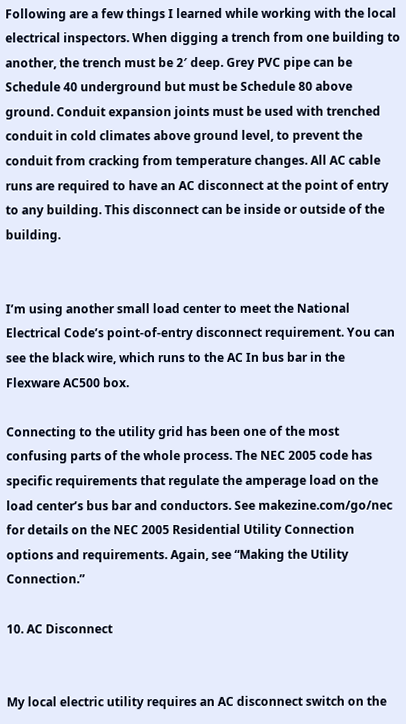Following are a few things I learned while working with the local electrical inspectors. When digging a trench from one building to another, the trench must be 2′ deep. Grey PVC pipe can be Schedule 40 underground but must be Schedule 80 above ground. Conduit expansion joints must be used with trenched conduit in cold climates above ground level, to prevent the conduit from cracking from temperature changes. All AC cable runs are required to have an AC disconnect at the point of entry to any building. This disconnect can be inside or outside of the building.


I’m using another small load center to meet the National Electrical Code’s point-of-entry disconnect requirement. You can see the black wire, which runs to the AC In bus bar in the Flexware AC500 box.

Connecting to the utility grid has been one of the most confusing parts of the whole process. The NEC 2005 code has specific requirements that regulate the amperage load on the load center’s bus bar and conductors. See makezine.com/go/nec for details on the NEC 2005 Residential Utility Connection options and requirements. Again, see “Making the Utility Connection.”

10. AC Disconnect


My local electric utility requires an AC disconnect switch on the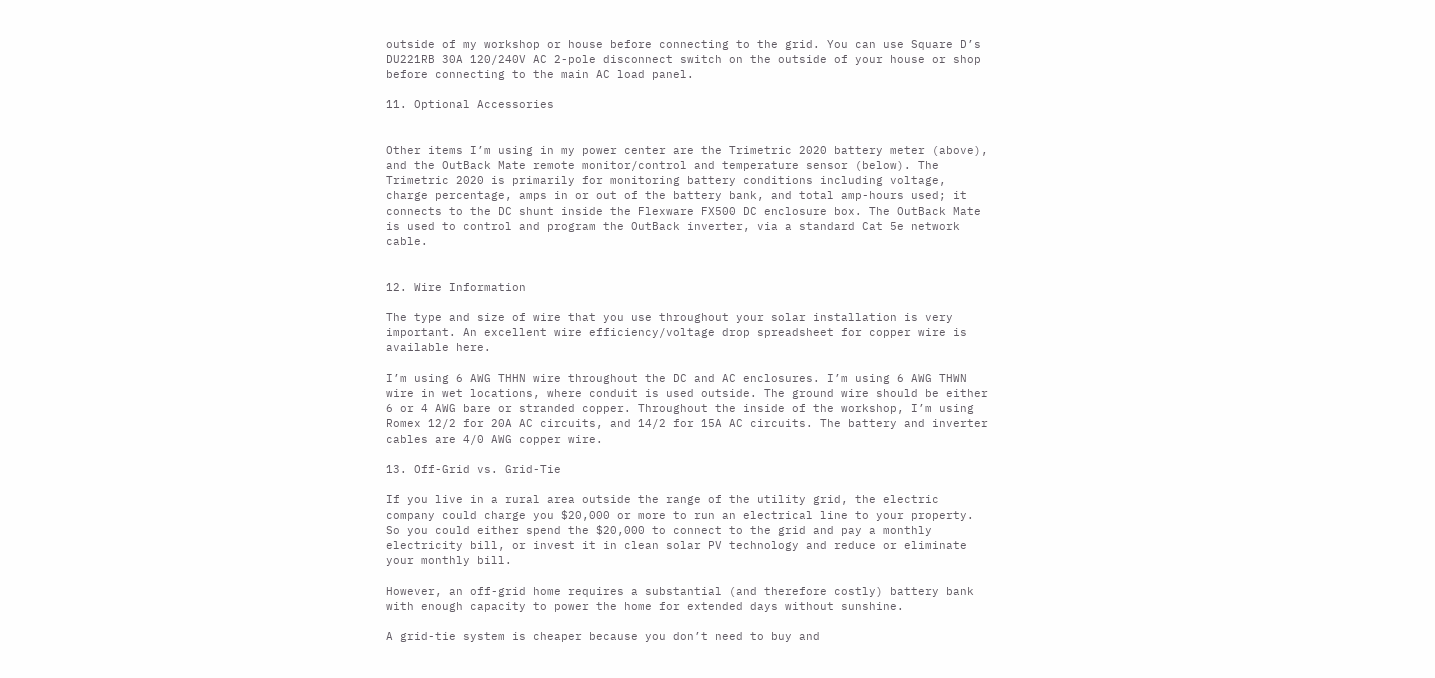outside of my workshop or house before connecting to the grid. You can use Square D’s DU221RB 30A 120/240V AC 2-pole disconnect switch on the outside of your house or shop before connecting to the main AC load panel.

11. Optional Accessories


Other items I’m using in my power center are the Trimetric 2020 battery meter (above), and the OutBack Mate remote monitor/control and temperature sensor (below). The Trimetric 2020 is primarily for monitoring battery conditions including voltage, charge percentage, amps in or out of the battery bank, and total amp-hours used; it connects to the DC shunt inside the Flexware FX500 DC enclosure box. The OutBack Mate is used to control and program the OutBack inverter, via a standard Cat 5e network cable.


12. Wire Information

The type and size of wire that you use throughout your solar installation is very important. An excellent wire efficiency/voltage drop spreadsheet for copper wire is available here.

I’m using 6 AWG THHN wire throughout the DC and AC enclosures. I’m using 6 AWG THWN wire in wet locations, where conduit is used outside. The ground wire should be either 6 or 4 AWG bare or stranded copper. Throughout the inside of the workshop, I’m using Romex 12/2 for 20A AC circuits, and 14/2 for 15A AC circuits. The battery and inverter cables are 4/0 AWG copper wire.

13. Off-Grid vs. Grid-Tie

If you live in a rural area outside the range of the utility grid, the electric company could charge you $20,000 or more to run an electrical line to your property. So you could either spend the $20,000 to connect to the grid and pay a monthly electricity bill, or invest it in clean solar PV technology and reduce or eliminate your monthly bill.

However, an off-grid home requires a substantial (and therefore costly) battery bank with enough capacity to power the home for extended days without sunshine.

A grid-tie system is cheaper because you don’t need to buy and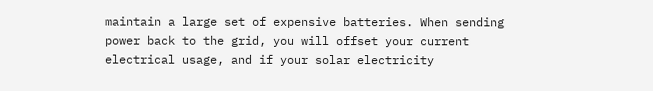maintain a large set of expensive batteries. When sending power back to the grid, you will offset your current electrical usage, and if your solar electricity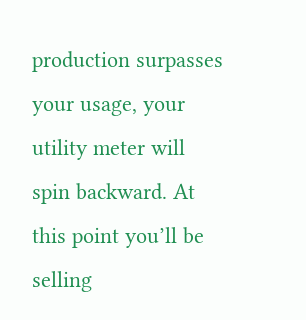production surpasses your usage, your utility meter will spin backward. At this point you’ll be selling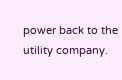power back to the utility company.